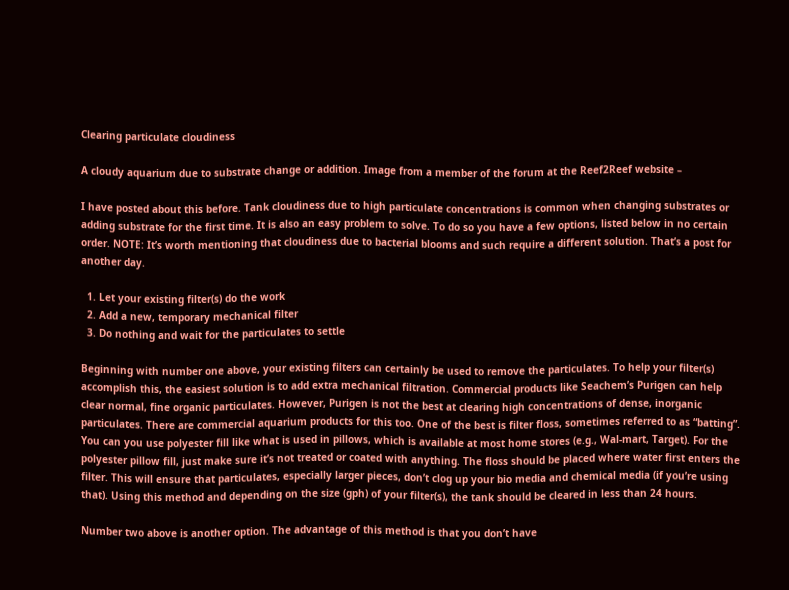Clearing particulate cloudiness

A cloudy aquarium due to substrate change or addition. Image from a member of the forum at the Reef2Reef website –

I have posted about this before. Tank cloudiness due to high particulate concentrations is common when changing substrates or adding substrate for the first time. It is also an easy problem to solve. To do so you have a few options, listed below in no certain order. NOTE: It’s worth mentioning that cloudiness due to bacterial blooms and such require a different solution. That’s a post for another day.

  1. Let your existing filter(s) do the work
  2. Add a new, temporary mechanical filter
  3. Do nothing and wait for the particulates to settle

Beginning with number one above, your existing filters can certainly be used to remove the particulates. To help your filter(s) accomplish this, the easiest solution is to add extra mechanical filtration. Commercial products like Seachem’s Purigen can help clear normal, fine organic particulates. However, Purigen is not the best at clearing high concentrations of dense, inorganic particulates. There are commercial aquarium products for this too. One of the best is filter floss, sometimes referred to as “batting”.  You can you use polyester fill like what is used in pillows, which is available at most home stores (e.g., Wal-mart, Target). For the polyester pillow fill, just make sure it’s not treated or coated with anything. The floss should be placed where water first enters the filter. This will ensure that particulates, especially larger pieces, don’t clog up your bio media and chemical media (if you’re using that). Using this method and depending on the size (gph) of your filter(s), the tank should be cleared in less than 24 hours.

Number two above is another option. The advantage of this method is that you don’t have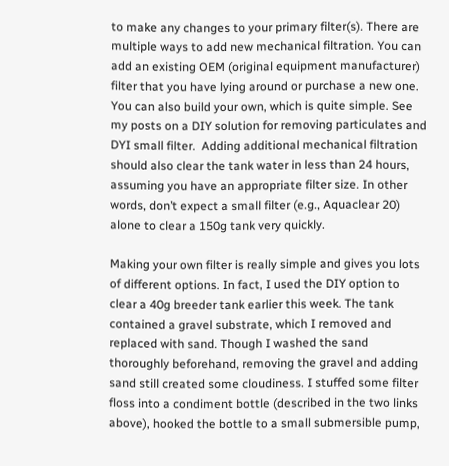to make any changes to your primary filter(s). There are multiple ways to add new mechanical filtration. You can add an existing OEM (original equipment manufacturer) filter that you have lying around or purchase a new one. You can also build your own, which is quite simple. See my posts on a DIY solution for removing particulates and DYI small filter.  Adding additional mechanical filtration should also clear the tank water in less than 24 hours, assuming you have an appropriate filter size. In other words, don’t expect a small filter (e.g., Aquaclear 20) alone to clear a 150g tank very quickly.

Making your own filter is really simple and gives you lots of different options. In fact, I used the DIY option to clear a 40g breeder tank earlier this week. The tank contained a gravel substrate, which I removed and replaced with sand. Though I washed the sand thoroughly beforehand, removing the gravel and adding sand still created some cloudiness. I stuffed some filter floss into a condiment bottle (described in the two links above), hooked the bottle to a small submersible pump,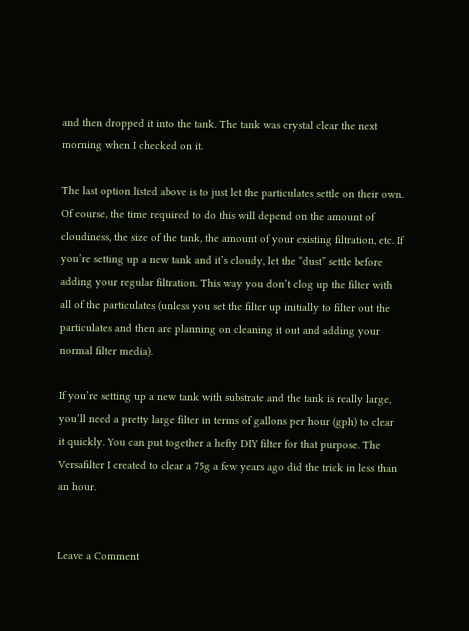and then dropped it into the tank. The tank was crystal clear the next morning when I checked on it.

The last option listed above is to just let the particulates settle on their own. Of course, the time required to do this will depend on the amount of cloudiness, the size of the tank, the amount of your existing filtration, etc. If you’re setting up a new tank and it’s cloudy, let the “dust” settle before adding your regular filtration. This way you don’t clog up the filter with all of the particulates (unless you set the filter up initially to filter out the particulates and then are planning on cleaning it out and adding your normal filter media).

If you’re setting up a new tank with substrate and the tank is really large, you’ll need a pretty large filter in terms of gallons per hour (gph) to clear it quickly. You can put together a hefty DIY filter for that purpose. The Versafilter I created to clear a 75g a few years ago did the trick in less than an hour.


Leave a Comment